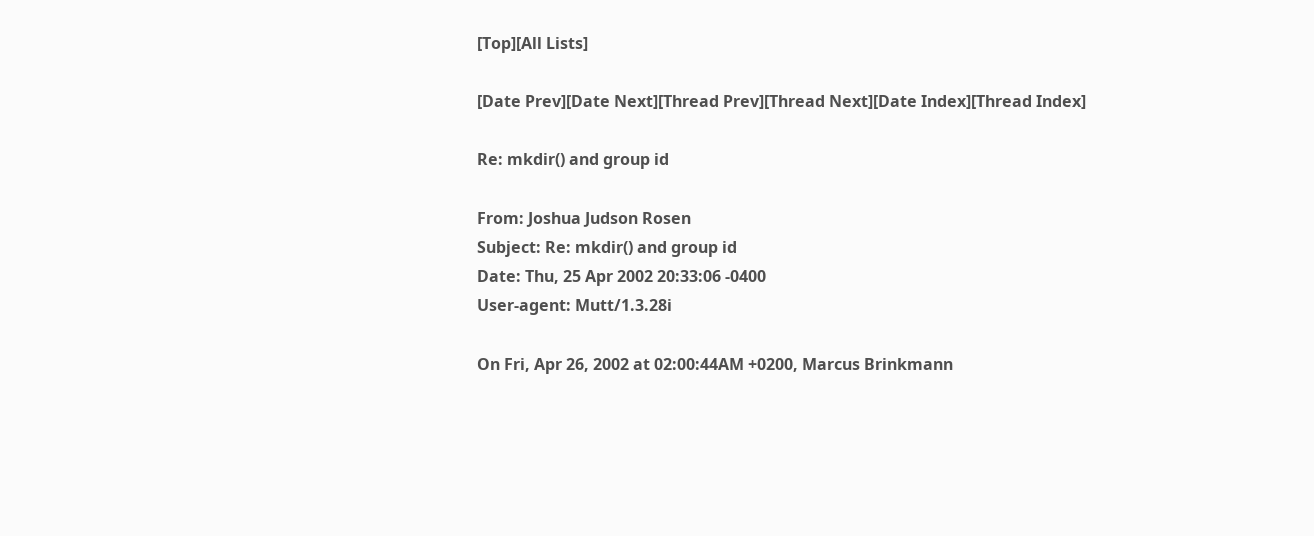[Top][All Lists]

[Date Prev][Date Next][Thread Prev][Thread Next][Date Index][Thread Index]

Re: mkdir() and group id

From: Joshua Judson Rosen
Subject: Re: mkdir() and group id
Date: Thu, 25 Apr 2002 20:33:06 -0400
User-agent: Mutt/1.3.28i

On Fri, Apr 26, 2002 at 02:00:44AM +0200, Marcus Brinkmann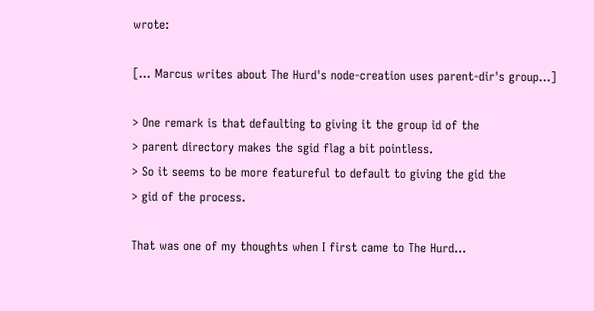wrote:

[... Marcus writes about The Hurd's node-creation uses parent-dir's group...]

> One remark is that defaulting to giving it the group id of the
> parent directory makes the sgid flag a bit pointless.
> So it seems to be more featureful to default to giving the gid the
> gid of the process.

That was one of my thoughts when I first came to The Hurd...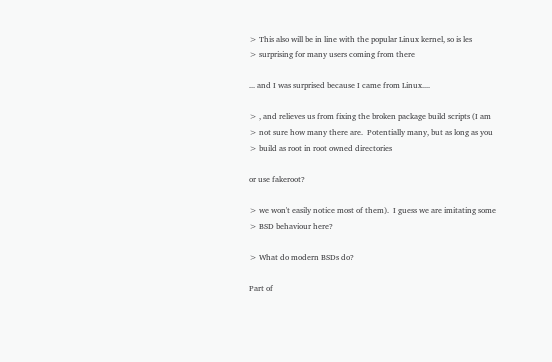> This also will be in line with the popular Linux kernel, so is les
> surprising for many users coming from there

... and I was surprised because I came from Linux....

> , and relieves us from fixing the broken package build scripts (I am
> not sure how many there are.  Potentially many, but as long as you
> build as root in root owned directories

or use fakeroot?

> we won't easily notice most of them).  I guess we are imitating some
> BSD behaviour here?

> What do modern BSDs do?

Part of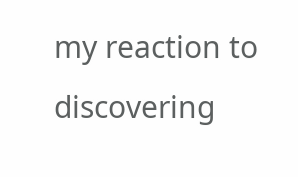my reaction to discovering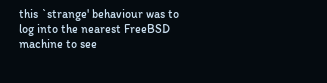this `strange' behaviour was to
log into the nearest FreeBSD machine to see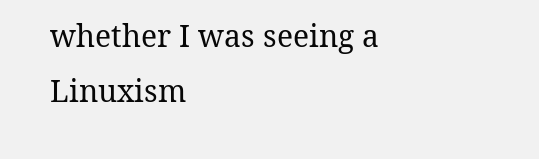whether I was seeing a
Linuxism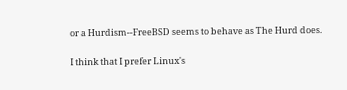or a Hurdism--FreeBSD seems to behave as The Hurd does.

I think that I prefer Linux's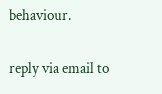behaviour.

reply via email to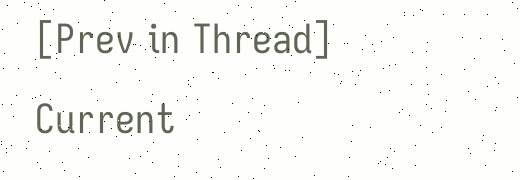[Prev in Thread] Current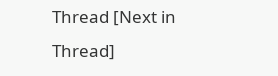Thread [Next in Thread]